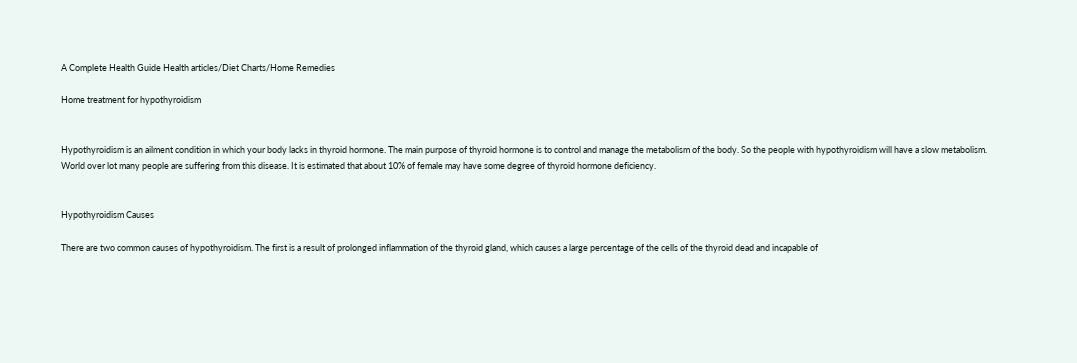A Complete Health Guide Health articles/Diet Charts/Home Remedies

Home treatment for hypothyroidism


Hypothyroidism is an ailment condition in which your body lacks in thyroid hormone. The main purpose of thyroid hormone is to control and manage the metabolism of the body. So the people with hypothyroidism will have a slow metabolism. World over lot many people are suffering from this disease. It is estimated that about 10% of female may have some degree of thyroid hormone deficiency.


Hypothyroidism Causes

There are two common causes of hypothyroidism. The first is a result of prolonged inflammation of the thyroid gland, which causes a large percentage of the cells of the thyroid dead and incapable of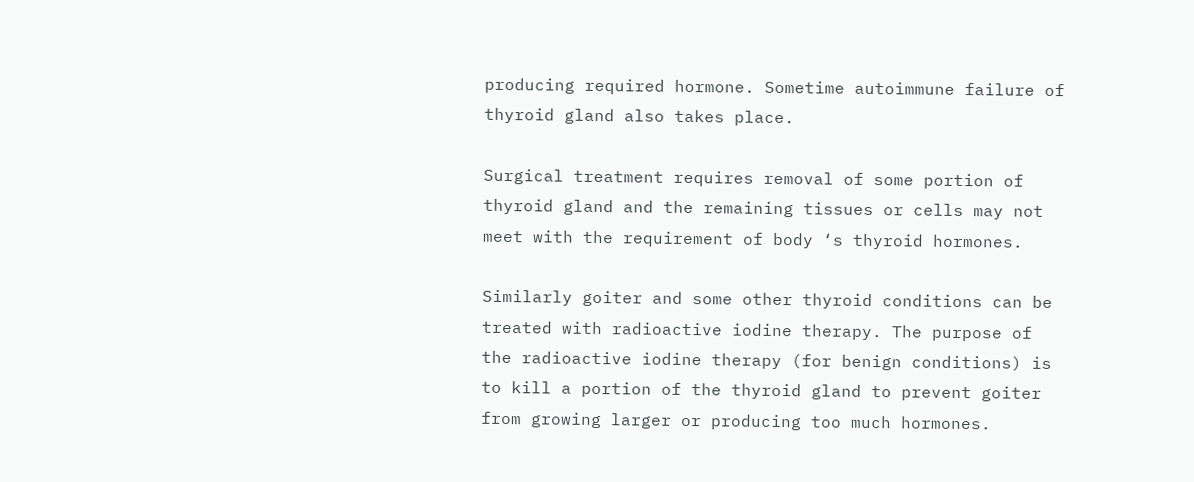producing required hormone. Sometime autoimmune failure of thyroid gland also takes place.

Surgical treatment requires removal of some portion of thyroid gland and the remaining tissues or cells may not meet with the requirement of body ‘s thyroid hormones.

Similarly goiter and some other thyroid conditions can be treated with radioactive iodine therapy. The purpose of the radioactive iodine therapy (for benign conditions) is to kill a portion of the thyroid gland to prevent goiter from growing larger or producing too much hormones.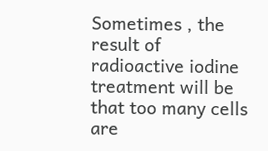Sometimes , the result of radioactive iodine treatment will be that too many cells are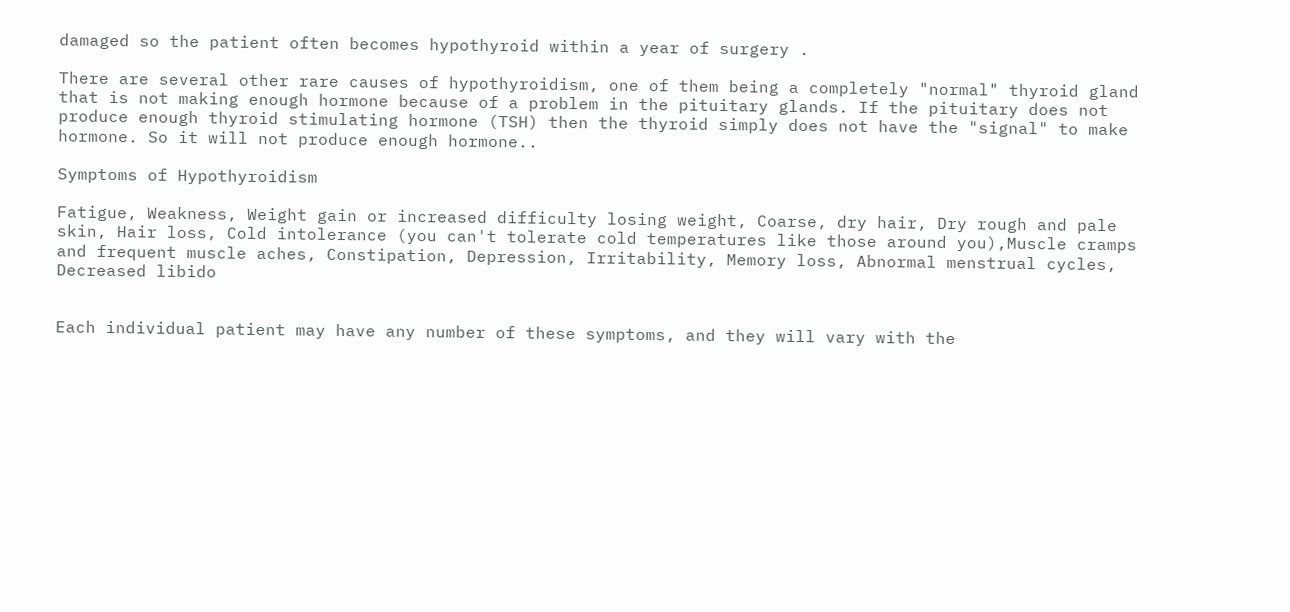damaged so the patient often becomes hypothyroid within a year of surgery .

There are several other rare causes of hypothyroidism, one of them being a completely "normal" thyroid gland that is not making enough hormone because of a problem in the pituitary glands. If the pituitary does not produce enough thyroid stimulating hormone (TSH) then the thyroid simply does not have the "signal" to make hormone. So it will not produce enough hormone..

Symptoms of Hypothyroidism

Fatigue, Weakness, Weight gain or increased difficulty losing weight, Coarse, dry hair, Dry rough and pale skin, Hair loss, Cold intolerance (you can't tolerate cold temperatures like those around you),Muscle cramps and frequent muscle aches, Constipation, Depression, Irritability, Memory loss, Abnormal menstrual cycles, Decreased libido


Each individual patient may have any number of these symptoms, and they will vary with the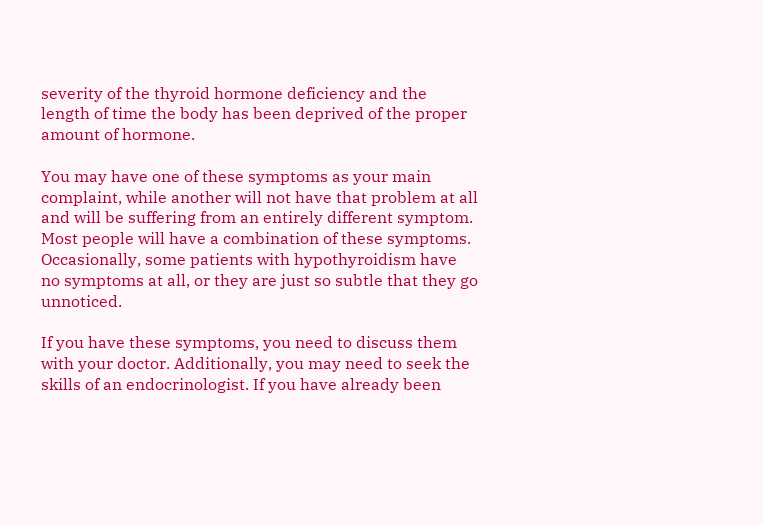severity of the thyroid hormone deficiency and the length of time the body has been deprived of the proper amount of hormone.

You may have one of these symptoms as your main complaint, while another will not have that problem at all and will be suffering from an entirely different symptom. Most people will have a combination of these symptoms. Occasionally, some patients with hypothyroidism have no symptoms at all, or they are just so subtle that they go unnoticed.

If you have these symptoms, you need to discuss them with your doctor. Additionally, you may need to seek the skills of an endocrinologist. If you have already been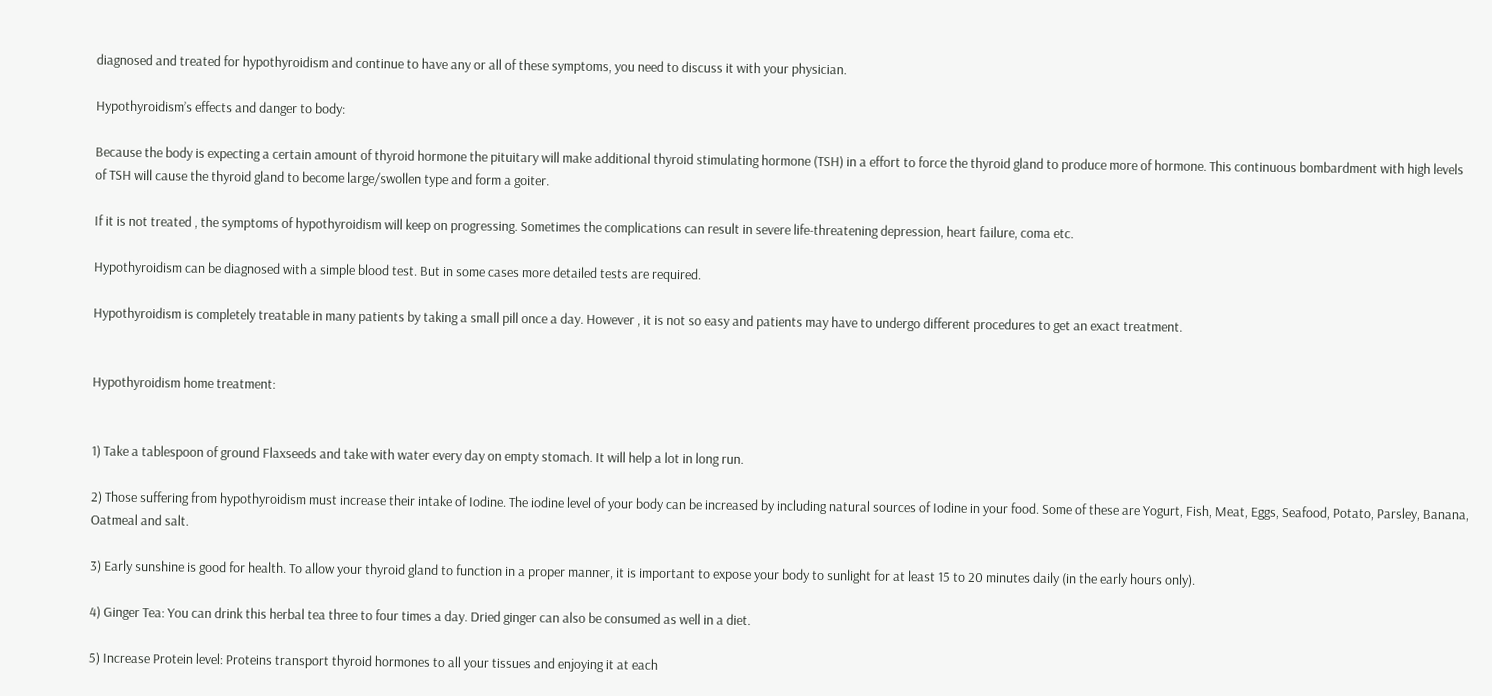diagnosed and treated for hypothyroidism and continue to have any or all of these symptoms, you need to discuss it with your physician.

Hypothyroidism’s effects and danger to body:

Because the body is expecting a certain amount of thyroid hormone the pituitary will make additional thyroid stimulating hormone (TSH) in a effort to force the thyroid gland to produce more of hormone. This continuous bombardment with high levels of TSH will cause the thyroid gland to become large/swollen type and form a goiter.

If it is not treated , the symptoms of hypothyroidism will keep on progressing. Sometimes the complications can result in severe life-threatening depression, heart failure, coma etc.

Hypothyroidism can be diagnosed with a simple blood test. But in some cases more detailed tests are required.

Hypothyroidism is completely treatable in many patients by taking a small pill once a day. However , it is not so easy and patients may have to undergo different procedures to get an exact treatment.


Hypothyroidism home treatment:


1) Take a tablespoon of ground Flaxseeds and take with water every day on empty stomach. It will help a lot in long run.

2) Those suffering from hypothyroidism must increase their intake of Iodine. The iodine level of your body can be increased by including natural sources of Iodine in your food. Some of these are Yogurt, Fish, Meat, Eggs, Seafood, Potato, Parsley, Banana, Oatmeal and salt.

3) Early sunshine is good for health. To allow your thyroid gland to function in a proper manner, it is important to expose your body to sunlight for at least 15 to 20 minutes daily (in the early hours only).

4) Ginger Tea: You can drink this herbal tea three to four times a day. Dried ginger can also be consumed as well in a diet.

5) Increase Protein level: Proteins transport thyroid hormones to all your tissues and enjoying it at each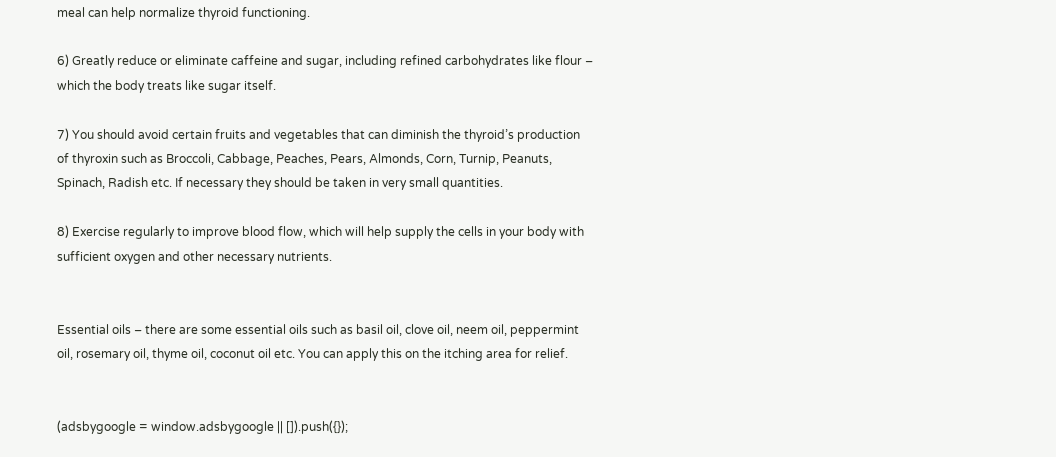meal can help normalize thyroid functioning.

6) Greatly reduce or eliminate caffeine and sugar, including refined carbohydrates like flour – which the body treats like sugar itself.

7) You should avoid certain fruits and vegetables that can diminish the thyroid’s production of thyroxin such as Broccoli, Cabbage, Peaches, Pears, Almonds, Corn, Turnip, Peanuts, Spinach, Radish etc. If necessary they should be taken in very small quantities.

8) Exercise regularly to improve blood flow, which will help supply the cells in your body with sufficient oxygen and other necessary nutrients.


Essential oils – there are some essential oils such as basil oil, clove oil, neem oil, peppermint oil, rosemary oil, thyme oil, coconut oil etc. You can apply this on the itching area for relief.


(adsbygoogle = window.adsbygoogle || []).push({});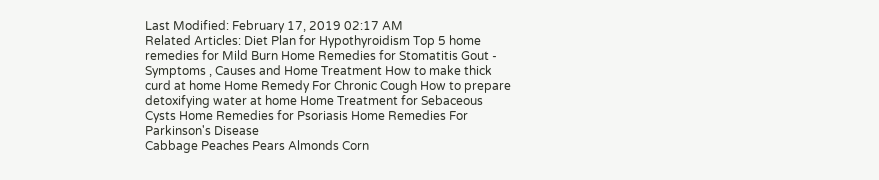Last Modified: February 17, 2019 02:17 AM
Related Articles: Diet Plan for Hypothyroidism Top 5 home remedies for Mild Burn Home Remedies for Stomatitis Gout - Symptoms , Causes and Home Treatment How to make thick curd at home Home Remedy For Chronic Cough How to prepare detoxifying water at home Home Treatment for Sebaceous Cysts Home Remedies for Psoriasis Home Remedies For Parkinson's Disease
Cabbage Peaches Pears Almonds Corn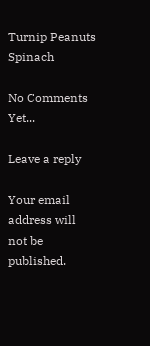Turnip Peanuts Spinach

No Comments Yet...

Leave a reply

Your email address will not be published.